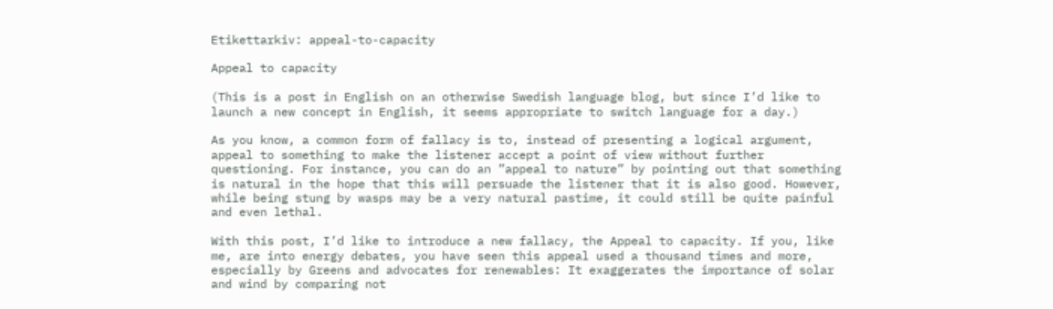Etikettarkiv: appeal-to-capacity

Appeal to capacity

(This is a post in English on an otherwise Swedish language blog, but since I’d like to launch a new concept in English, it seems appropriate to switch language for a day.)

As you know, a common form of fallacy is to, instead of presenting a logical argument, appeal to something to make the listener accept a point of view without further questioning. For instance, you can do an ”appeal to nature” by pointing out that something is natural in the hope that this will persuade the listener that it is also good. However, while being stung by wasps may be a very natural pastime, it could still be quite painful and even lethal.

With this post, I’d like to introduce a new fallacy, the Appeal to capacity. If you, like me, are into energy debates, you have seen this appeal used a thousand times and more, especially by Greens and advocates for renewables: It exaggerates the importance of solar and wind by comparing not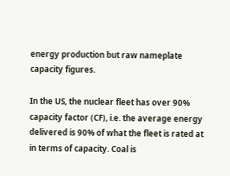energy production but raw nameplate capacity figures.

In the US, the nuclear fleet has over 90% capacity factor (CF), i.e. the average energy delivered is 90% of what the fleet is rated at in terms of capacity. Coal is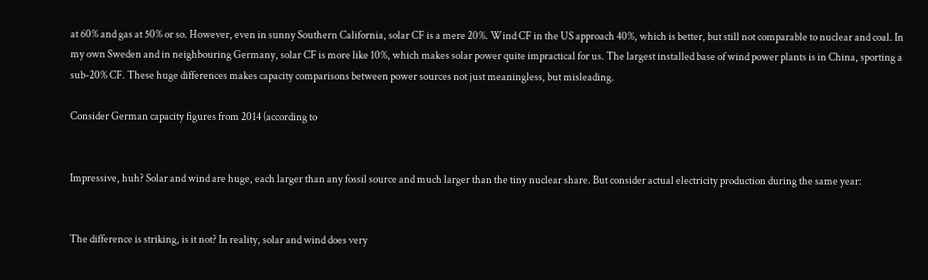at 60% and gas at 50% or so. However, even in sunny Southern California, solar CF is a mere 20%. Wind CF in the US approach 40%, which is better, but still not comparable to nuclear and coal. In my own Sweden and in neighbouring Germany, solar CF is more like 10%, which makes solar power quite impractical for us. The largest installed base of wind power plants is in China, sporting a sub-20% CF. These huge differences makes capacity comparisons between power sources not just meaningless, but misleading.

Consider German capacity figures from 2014 (according to


Impressive, huh? Solar and wind are huge, each larger than any fossil source and much larger than the tiny nuclear share. But consider actual electricity production during the same year:


The difference is striking, is it not? In reality, solar and wind does very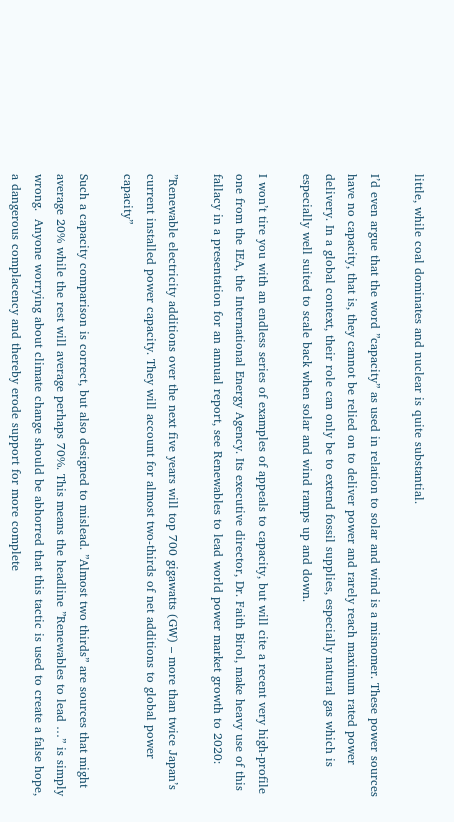little, while coal dominates and nuclear is quite substantial.

I’d even argue that the word ”capacity” as used in relation to solar and wind is a misnomer. These power sources have no capacity, that is, they cannot be relied on to deliver power and rarely reach maximum rated power delivery. In a global context, their role can only be to extend fossil supplies, especially natural gas which is especially well suited to scale back when solar and wind ramps up and down.

I won’t tire you with an endless series of examples of appeals to capacity, but will cite a recent very high-profile one from the IEA, the International Energy Agency. Its executive director, Dr. Faith Birol, make heavy use of this fallacy in a presentation for an annual report, see Renewables to lead world power market growth to 2020:

”Renewable electricity additions over the next five years will top 700 gigawatts (GW) – more than twice Japan’s current installed power capacity. They will account for almost two-thirds of net additions to global power capacity”

Such a capacity comparison is correct, but also designed to mislead. ”Almost two thirds” are sources that might average 20% while the rest will average perhaps 70%. This means the headline ”Renewables to lead …” is simply wrong.  Anyone worrying about climate change should be abhorred that this tactic is used to create a false hope, a dangerous complacency and thereby erode support for more complete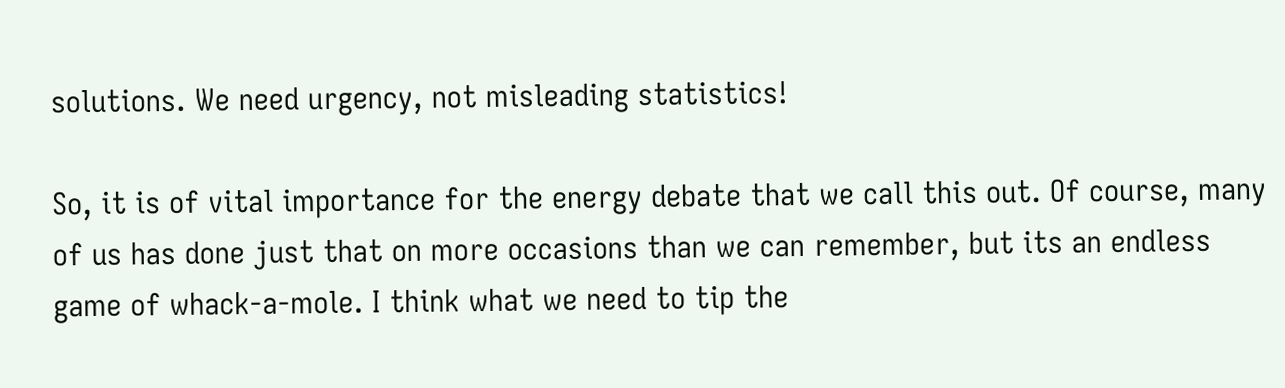solutions. We need urgency, not misleading statistics!

So, it is of vital importance for the energy debate that we call this out. Of course, many of us has done just that on more occasions than we can remember, but its an endless game of whack-a-mole. I think what we need to tip the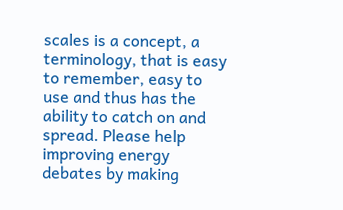scales is a concept, a terminology, that is easy to remember, easy to use and thus has the ability to catch on and spread. Please help improving energy debates by making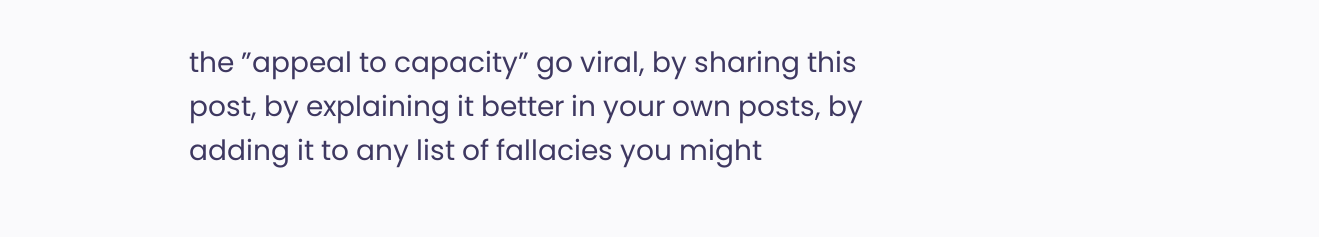the ”appeal to capacity” go viral, by sharing this post, by explaining it better in your own posts, by adding it to any list of fallacies you might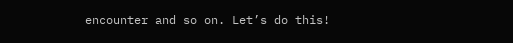encounter and so on. Let’s do this!